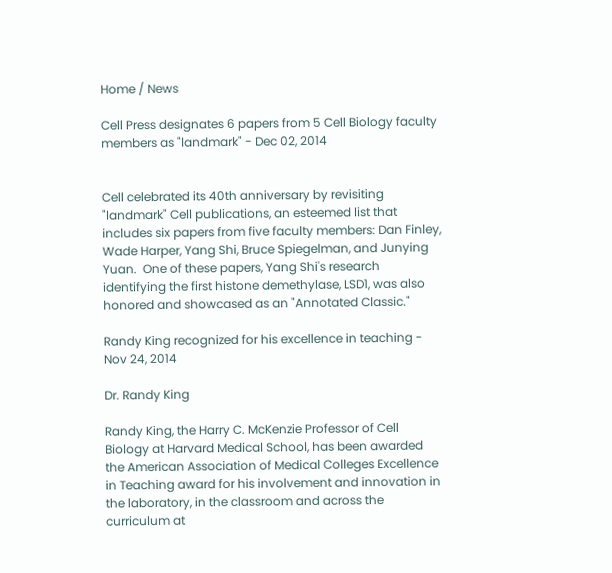Home / News

Cell Press designates 6 papers from 5 Cell Biology faculty members as "landmark" - Dec 02, 2014


Cell celebrated its 40th anniversary by revisiting "landmark" Cell publications, an esteemed list that includes six papers from five faculty members: Dan Finley, Wade Harper, Yang Shi, Bruce Spiegelman, and Junying Yuan.  One of these papers, Yang Shi's research identifying the first histone demethylase, LSD1, was also honored and showcased as an "Annotated Classic."

Randy King recognized for his excellence in teaching - Nov 24, 2014

Dr. Randy King

Randy King, the Harry C. McKenzie Professor of Cell Biology at Harvard Medical School, has been awarded the American Association of Medical Colleges Excellence in Teaching award for his involvement and innovation in the laboratory, in the classroom and across the curriculum at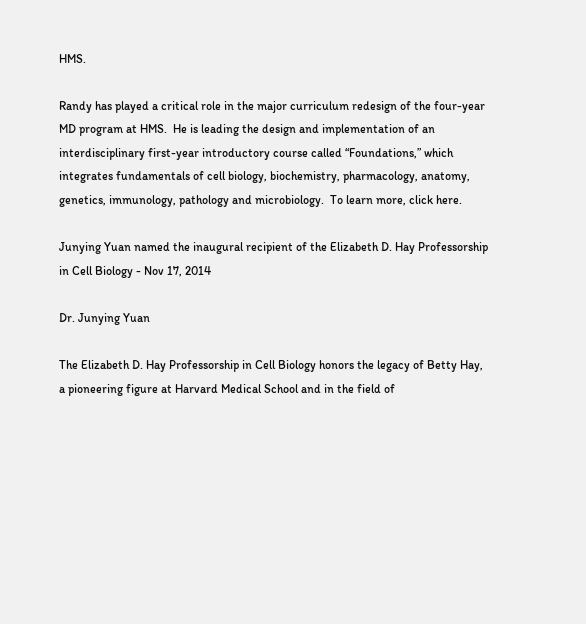HMS.

Randy has played a critical role in the major curriculum redesign of the four-year MD program at HMS.  He is leading the design and implementation of an interdisciplinary first-year introductory course called “Foundations,” which integrates fundamentals of cell biology, biochemistry, pharmacology, anatomy, genetics, immunology, pathology and microbiology.  To learn more, click here.

Junying Yuan named the inaugural recipient of the Elizabeth D. Hay Professorship in Cell Biology - Nov 17, 2014

Dr. Junying Yuan

The Elizabeth D. Hay Professorship in Cell Biology honors the legacy of Betty Hay, a pioneering figure at Harvard Medical School and in the field of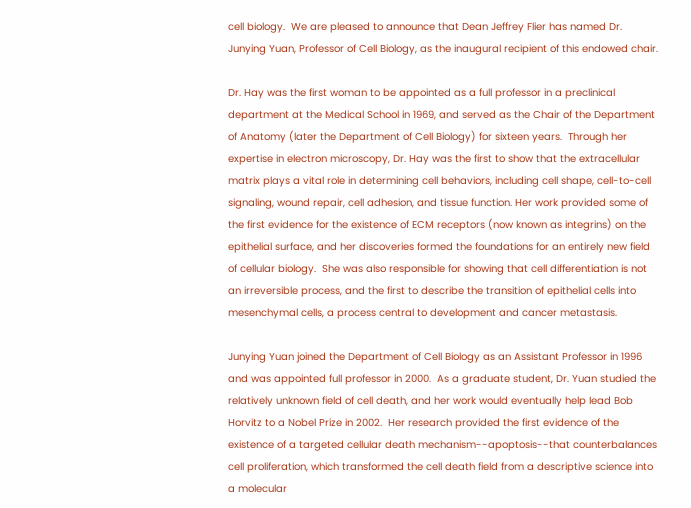cell biology.  We are pleased to announce that Dean Jeffrey Flier has named Dr. Junying Yuan, Professor of Cell Biology, as the inaugural recipient of this endowed chair.

Dr. Hay was the first woman to be appointed as a full professor in a preclinical department at the Medical School in 1969, and served as the Chair of the Department of Anatomy (later the Department of Cell Biology) for sixteen years.  Through her expertise in electron microscopy, Dr. Hay was the first to show that the extracellular matrix plays a vital role in determining cell behaviors, including cell shape, cell-to-cell signaling, wound repair, cell adhesion, and tissue function. Her work provided some of the first evidence for the existence of ECM receptors (now known as integrins) on the epithelial surface, and her discoveries formed the foundations for an entirely new field of cellular biology.  She was also responsible for showing that cell differentiation is not an irreversible process, and the first to describe the transition of epithelial cells into mesenchymal cells, a process central to development and cancer metastasis.

Junying Yuan joined the Department of Cell Biology as an Assistant Professor in 1996 and was appointed full professor in 2000.  As a graduate student, Dr. Yuan studied the relatively unknown field of cell death, and her work would eventually help lead Bob Horvitz to a Nobel Prize in 2002.  Her research provided the first evidence of the existence of a targeted cellular death mechanism--apoptosis--that counterbalances cell proliferation, which transformed the cell death field from a descriptive science into a molecular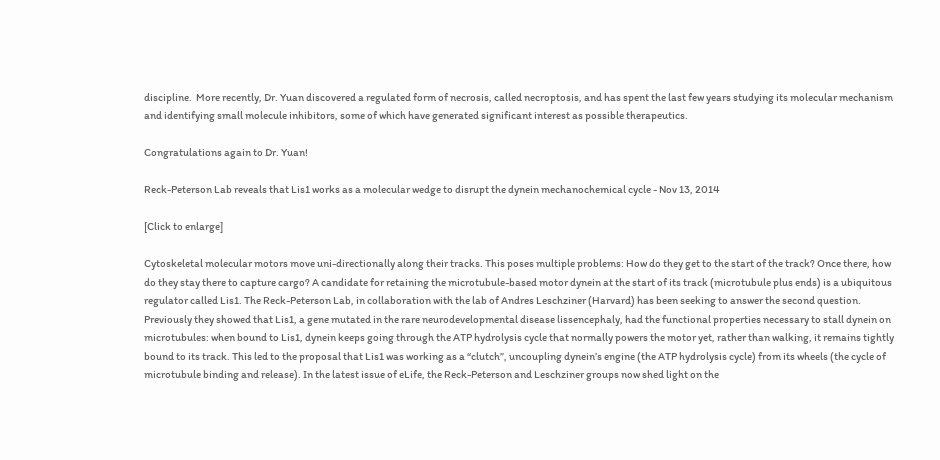discipline.  More recently, Dr. Yuan discovered a regulated form of necrosis, called necroptosis, and has spent the last few years studying its molecular mechanism and identifying small molecule inhibitors, some of which have generated significant interest as possible therapeutics.

Congratulations again to Dr. Yuan!

Reck-Peterson Lab reveals that Lis1 works as a molecular wedge to disrupt the dynein mechanochemical cycle - Nov 13, 2014

[Click to enlarge]

Cytoskeletal molecular motors move uni-directionally along their tracks. This poses multiple problems: How do they get to the start of the track? Once there, how do they stay there to capture cargo? A candidate for retaining the microtubule-based motor dynein at the start of its track (microtubule plus ends) is a ubiquitous regulator called Lis1. The Reck-Peterson Lab, in collaboration with the lab of Andres Leschziner (Harvard) has been seeking to answer the second question. Previously they showed that Lis1, a gene mutated in the rare neurodevelopmental disease lissencephaly, had the functional properties necessary to stall dynein on microtubules: when bound to Lis1, dynein keeps going through the ATP hydrolysis cycle that normally powers the motor yet, rather than walking, it remains tightly bound to its track. This led to the proposal that Lis1 was working as a “clutch”, uncoupling dynein’s engine (the ATP hydrolysis cycle) from its wheels (the cycle of microtubule binding and release). In the latest issue of eLife, the Reck-Peterson and Leschziner groups now shed light on the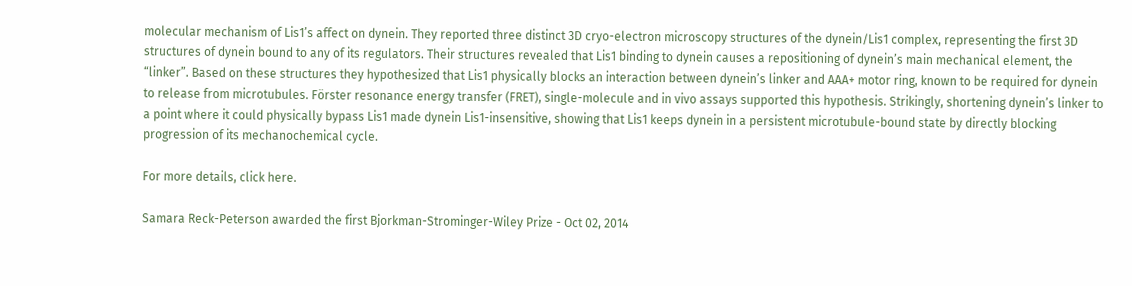molecular mechanism of Lis1’s affect on dynein. They reported three distinct 3D cryo-electron microscopy structures of the dynein/Lis1 complex, representing the first 3D structures of dynein bound to any of its regulators. Their structures revealed that Lis1 binding to dynein causes a repositioning of dynein’s main mechanical element, the “linker”. Based on these structures they hypothesized that Lis1 physically blocks an interaction between dynein’s linker and AAA+ motor ring, known to be required for dynein to release from microtubules. Förster resonance energy transfer (FRET), single-molecule and in vivo assays supported this hypothesis. Strikingly, shortening dynein’s linker to a point where it could physically bypass Lis1 made dynein Lis1-insensitive, showing that Lis1 keeps dynein in a persistent microtubule-bound state by directly blocking progression of its mechanochemical cycle.

For more details, click here.

Samara Reck-Peterson awarded the first Bjorkman-Strominger-Wiley Prize - Oct 02, 2014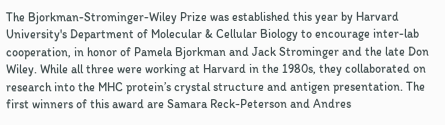The Bjorkman-Strominger-Wiley Prize was established this year by Harvard University's Department of Molecular & Cellular Biology to encourage inter-lab cooperation, in honor of Pamela Bjorkman and Jack Strominger and the late Don Wiley. While all three were working at Harvard in the 1980s, they collaborated on research into the MHC protein’s crystal structure and antigen presentation. The first winners of this award are Samara Reck-Peterson and Andres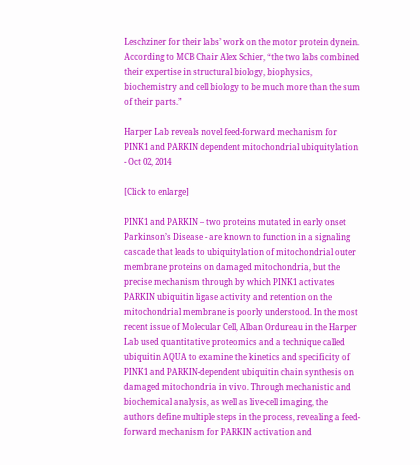Leschziner for their labs’ work on the motor protein dynein. According to MCB Chair Alex Schier, “the two labs combined their expertise in structural biology, biophysics, biochemistry and cell biology to be much more than the sum of their parts.”

Harper Lab reveals novel feed-forward mechanism for PINK1 and PARKIN dependent mitochondrial ubiquitylation - Oct 02, 2014

[Click to enlarge]

PINK1 and PARKIN – two proteins mutated in early onset Parkinson’s Disease - are known to function in a signaling cascade that leads to ubiquitylation of mitochondrial outer membrane proteins on damaged mitochondria, but the precise mechanism through by which PINK1 activates PARKIN ubiquitin ligase activity and retention on the mitochondrial membrane is poorly understood. In the most recent issue of Molecular Cell, Alban Ordureau in the Harper Lab used quantitative proteomics and a technique called ubiquitin AQUA to examine the kinetics and specificity of PINK1 and PARKIN-dependent ubiquitin chain synthesis on damaged mitochondria in vivo. Through mechanistic and biochemical analysis, as well as live-cell imaging, the authors define multiple steps in the process, revealing a feed-forward mechanism for PARKIN activation and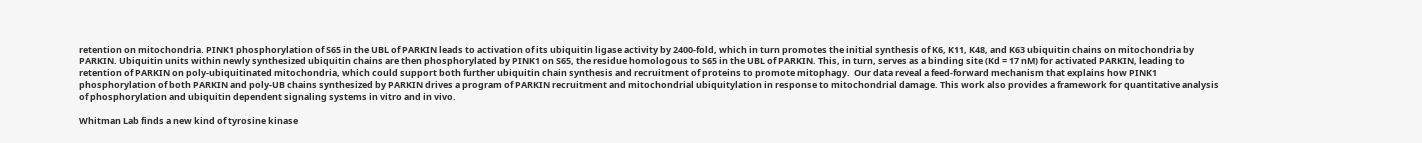retention on mitochondria. PINK1 phosphorylation of S65 in the UBL of PARKIN leads to activation of its ubiquitin ligase activity by 2400-fold, which in turn promotes the initial synthesis of K6, K11, K48, and K63 ubiquitin chains on mitochondria by PARKIN. Ubiquitin units within newly synthesized ubiquitin chains are then phosphorylated by PINK1 on S65, the residue homologous to S65 in the UBL of PARKIN. This, in turn, serves as a binding site (Kd = 17 nM) for activated PARKIN, leading to retention of PARKIN on poly-ubiquitinated mitochondria, which could support both further ubiquitin chain synthesis and recruitment of proteins to promote mitophagy.  Our data reveal a feed-forward mechanism that explains how PINK1 phosphorylation of both PARKIN and poly-UB chains synthesized by PARKIN drives a program of PARKIN recruitment and mitochondrial ubiquitylation in response to mitochondrial damage. This work also provides a framework for quantitative analysis of phosphorylation and ubiquitin dependent signaling systems in vitro and in vivo.

Whitman Lab finds a new kind of tyrosine kinase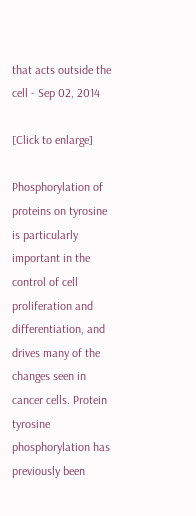that acts outside the cell - Sep 02, 2014

[Click to enlarge]

Phosphorylation of proteins on tyrosine is particularly important in the control of cell proliferation and differentiation, and drives many of the changes seen in cancer cells. Protein tyrosine phosphorylation has previously been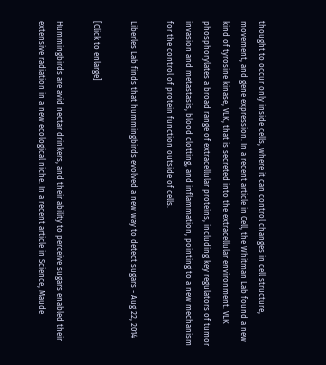thought to occur only inside cells, where it can control changes in cell structure, movement, and gene expression. In a recent article in Cell, the Whitman Lab found a new kind of tyrosine kinase, VLK, that is secreted into the extracellular environment. VLK phosphorylates a broad range of extracellular proteins, including key regulators of tumor invasion and metastasis, blood clotting, and inflammation, pointing to a new mechanism for the control of protein function outside of cells.

Liberles Lab finds that hummingbirds evolved a new way to detect sugars - Aug 22, 2014

[Click to enlarge]

Hummingbirds are avid nectar drinkers, and their ability to perceive sugars enabled their extensive radiation in a new ecological niche. In a recent article in Science, Maude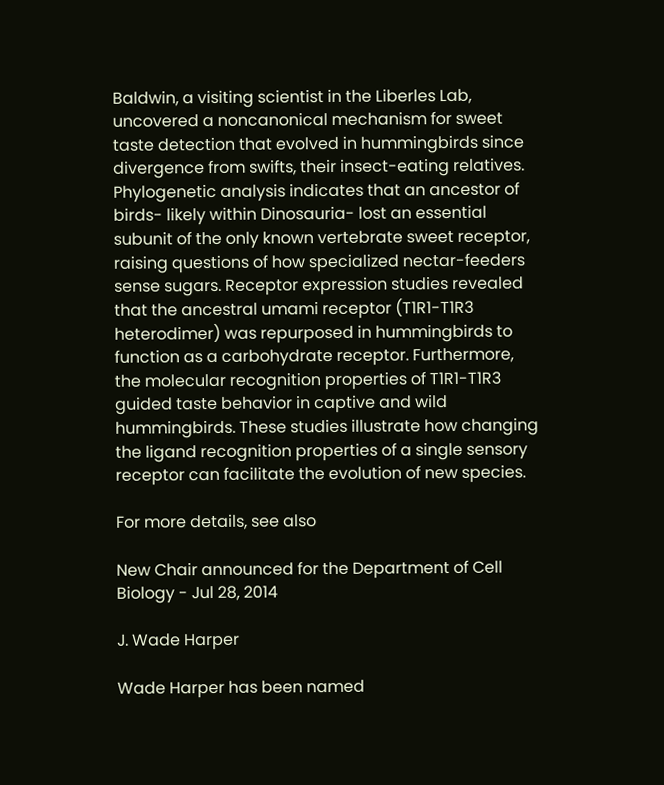Baldwin, a visiting scientist in the Liberles Lab, uncovered a noncanonical mechanism for sweet taste detection that evolved in hummingbirds since divergence from swifts, their insect-eating relatives. Phylogenetic analysis indicates that an ancestor of birds- likely within Dinosauria- lost an essential subunit of the only known vertebrate sweet receptor, raising questions of how specialized nectar-feeders sense sugars. Receptor expression studies revealed that the ancestral umami receptor (T1R1-T1R3 heterodimer) was repurposed in hummingbirds to function as a carbohydrate receptor. Furthermore, the molecular recognition properties of T1R1-T1R3 guided taste behavior in captive and wild hummingbirds. These studies illustrate how changing the ligand recognition properties of a single sensory receptor can facilitate the evolution of new species.

For more details, see also

New Chair announced for the Department of Cell Biology - Jul 28, 2014

J. Wade Harper

Wade Harper has been named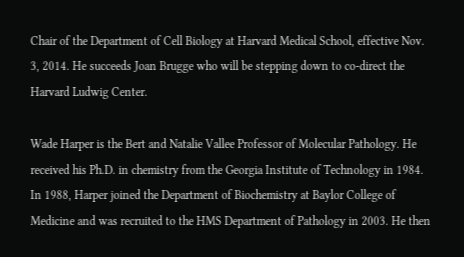Chair of the Department of Cell Biology at Harvard Medical School, effective Nov. 3, 2014. He succeeds Joan Brugge who will be stepping down to co-direct the Harvard Ludwig Center.

Wade Harper is the Bert and Natalie Vallee Professor of Molecular Pathology. He received his Ph.D. in chemistry from the Georgia Institute of Technology in 1984. In 1988, Harper joined the Department of Biochemistry at Baylor College of Medicine and was recruited to the HMS Department of Pathology in 2003. He then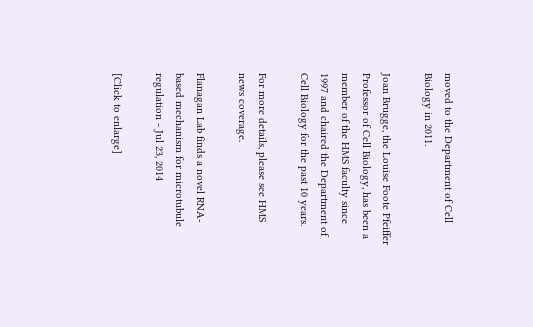moved to the Department of Cell Biology in 2011.

Joan Brugge, the Louise Foote Pfeiffer Professor of Cell Biology, has been a member of the HMS faculty since 1997 and chaired the Department of Cell Biology for the past 10 years.

For more details, please see HMS news coverage.

Flanagan Lab finds a novel RNA-based mechanism for microtubule regulation - Jul 23, 2014

[Click to enlarge]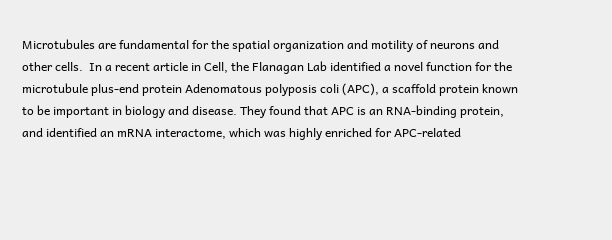Microtubules are fundamental for the spatial organization and motility of neurons and other cells.  In a recent article in Cell, the Flanagan Lab identified a novel function for the microtubule plus-end protein Adenomatous polyposis coli (APC), a scaffold protein known to be important in biology and disease. They found that APC is an RNA-binding protein, and identified an mRNA interactome, which was highly enriched for APC-related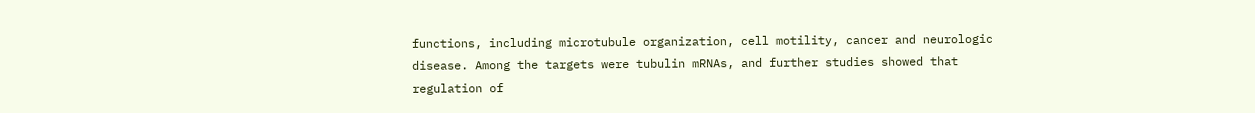functions, including microtubule organization, cell motility, cancer and neurologic disease. Among the targets were tubulin mRNAs, and further studies showed that regulation of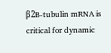β2B-tubulin mRNA is critical for dynamic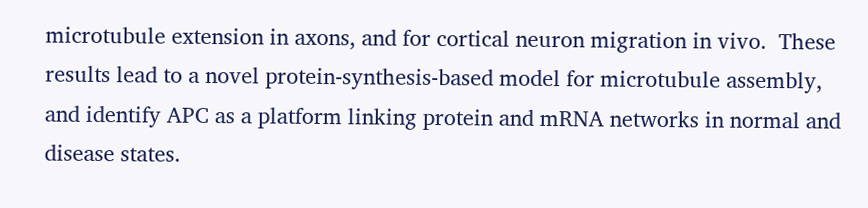microtubule extension in axons, and for cortical neuron migration in vivo.  These results lead to a novel protein-synthesis-based model for microtubule assembly, and identify APC as a platform linking protein and mRNA networks in normal and disease states.